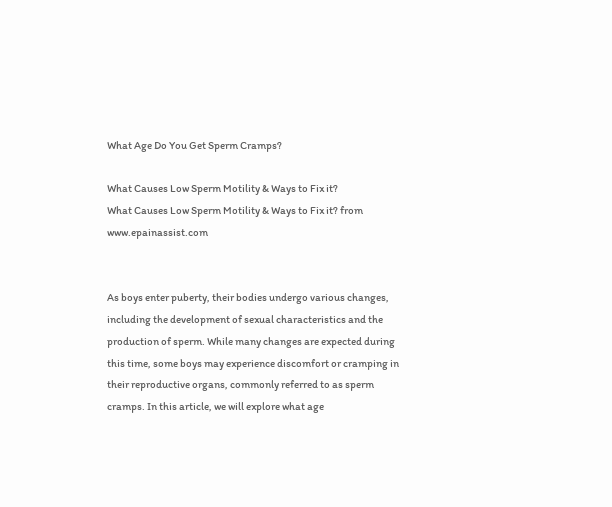What Age Do You Get Sperm Cramps?

What Causes Low Sperm Motility & Ways to Fix it?
What Causes Low Sperm Motility & Ways to Fix it? from www.epainassist.com


As boys enter puberty, their bodies undergo various changes, including the development of sexual characteristics and the production of sperm. While many changes are expected during this time, some boys may experience discomfort or cramping in their reproductive organs, commonly referred to as sperm cramps. In this article, we will explore what age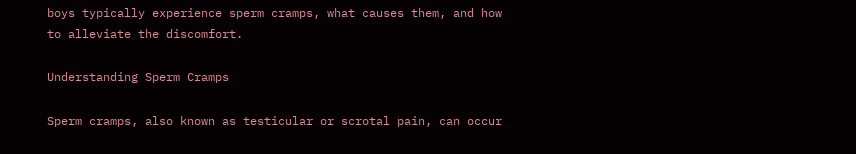boys typically experience sperm cramps, what causes them, and how to alleviate the discomfort.

Understanding Sperm Cramps

Sperm cramps, also known as testicular or scrotal pain, can occur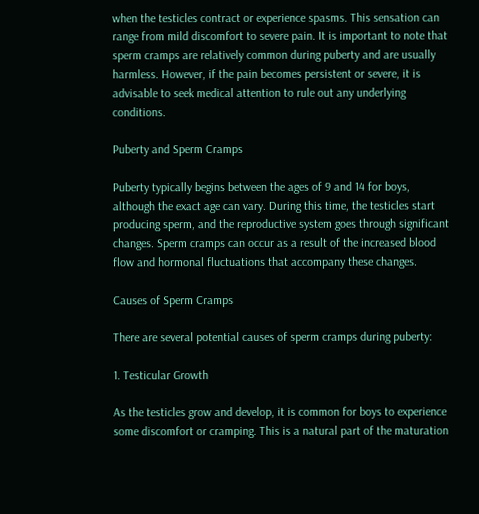when the testicles contract or experience spasms. This sensation can range from mild discomfort to severe pain. It is important to note that sperm cramps are relatively common during puberty and are usually harmless. However, if the pain becomes persistent or severe, it is advisable to seek medical attention to rule out any underlying conditions.

Puberty and Sperm Cramps

Puberty typically begins between the ages of 9 and 14 for boys, although the exact age can vary. During this time, the testicles start producing sperm, and the reproductive system goes through significant changes. Sperm cramps can occur as a result of the increased blood flow and hormonal fluctuations that accompany these changes.

Causes of Sperm Cramps

There are several potential causes of sperm cramps during puberty:

1. Testicular Growth

As the testicles grow and develop, it is common for boys to experience some discomfort or cramping. This is a natural part of the maturation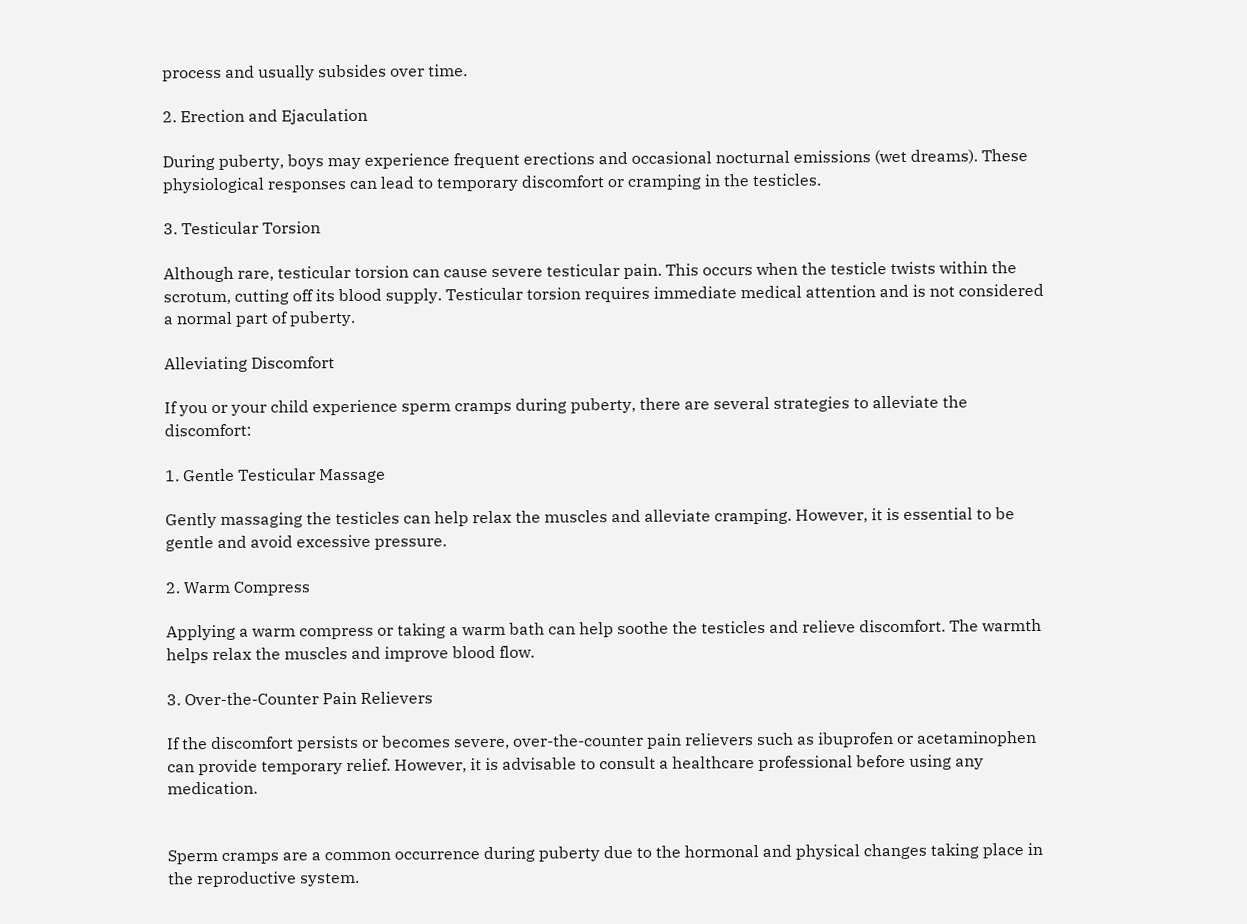process and usually subsides over time.

2. Erection and Ejaculation

During puberty, boys may experience frequent erections and occasional nocturnal emissions (wet dreams). These physiological responses can lead to temporary discomfort or cramping in the testicles.

3. Testicular Torsion

Although rare, testicular torsion can cause severe testicular pain. This occurs when the testicle twists within the scrotum, cutting off its blood supply. Testicular torsion requires immediate medical attention and is not considered a normal part of puberty.

Alleviating Discomfort

If you or your child experience sperm cramps during puberty, there are several strategies to alleviate the discomfort:

1. Gentle Testicular Massage

Gently massaging the testicles can help relax the muscles and alleviate cramping. However, it is essential to be gentle and avoid excessive pressure.

2. Warm Compress

Applying a warm compress or taking a warm bath can help soothe the testicles and relieve discomfort. The warmth helps relax the muscles and improve blood flow.

3. Over-the-Counter Pain Relievers

If the discomfort persists or becomes severe, over-the-counter pain relievers such as ibuprofen or acetaminophen can provide temporary relief. However, it is advisable to consult a healthcare professional before using any medication.


Sperm cramps are a common occurrence during puberty due to the hormonal and physical changes taking place in the reproductive system.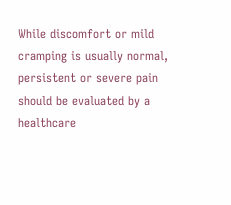While discomfort or mild cramping is usually normal, persistent or severe pain should be evaluated by a healthcare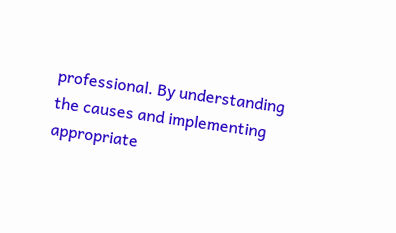professional. By understanding the causes and implementing appropriate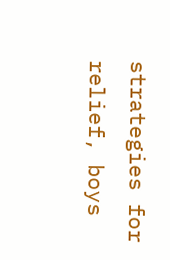strategies for relief, boys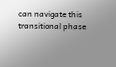can navigate this transitional phase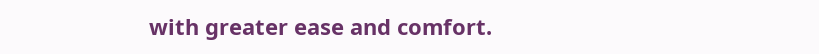with greater ease and comfort.